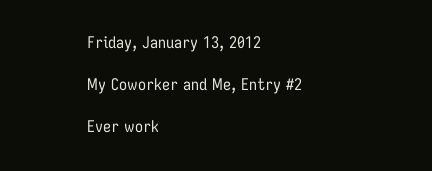Friday, January 13, 2012

My Coworker and Me, Entry #2

Ever work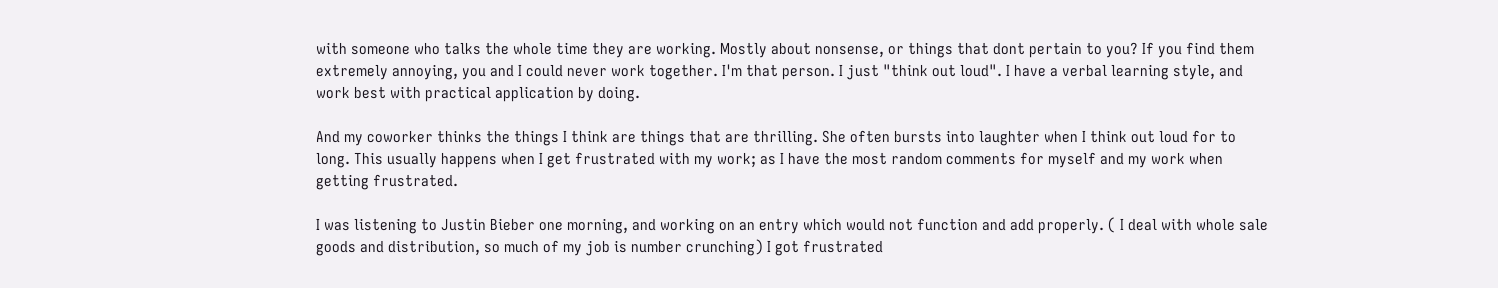with someone who talks the whole time they are working. Mostly about nonsense, or things that dont pertain to you? If you find them extremely annoying, you and I could never work together. I'm that person. I just "think out loud". I have a verbal learning style, and work best with practical application by doing.

And my coworker thinks the things I think are things that are thrilling. She often bursts into laughter when I think out loud for to long. This usually happens when I get frustrated with my work; as I have the most random comments for myself and my work when getting frustrated.

I was listening to Justin Bieber one morning, and working on an entry which would not function and add properly. ( I deal with whole sale goods and distribution, so much of my job is number crunching) I got frustrated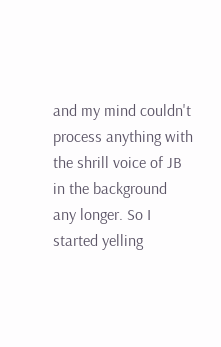and my mind couldn't process anything with the shrill voice of JB in the background any longer. So I started yelling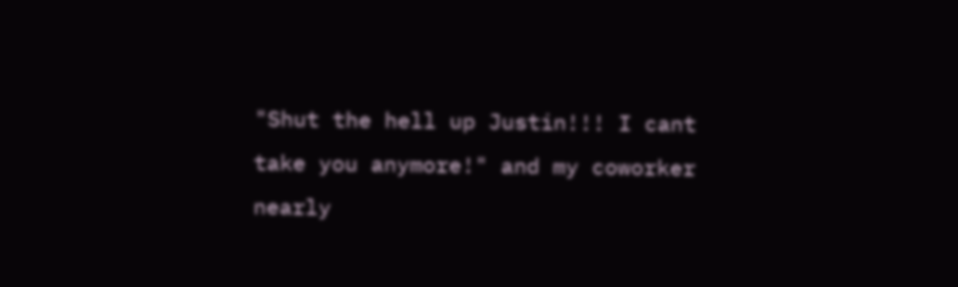"Shut the hell up Justin!!! I cant take you anymore!" and my coworker nearly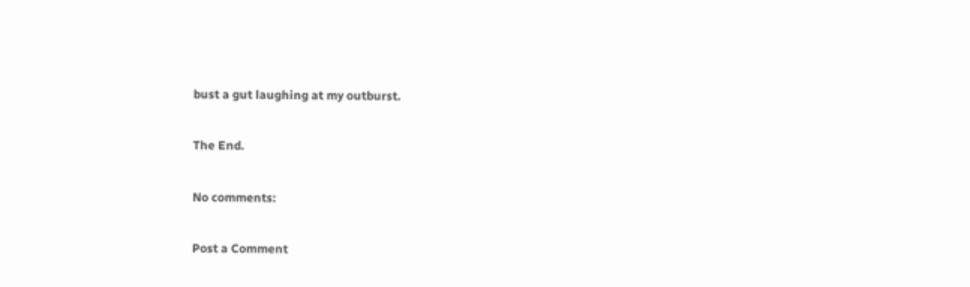bust a gut laughing at my outburst.

The End.

No comments:

Post a Comment